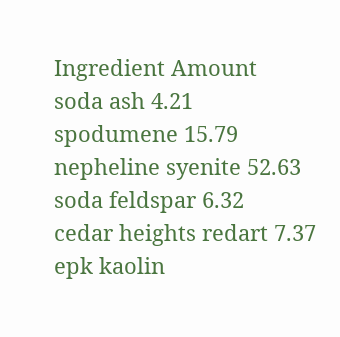Ingredient Amount
soda ash 4.21
spodumene 15.79
nepheline syenite 52.63
soda feldspar 6.32
cedar heights redart 7.37
epk kaolin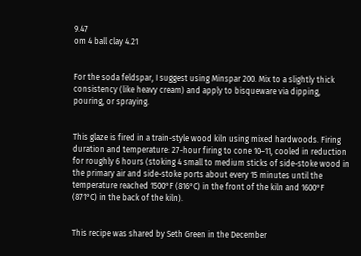9.47
om 4 ball clay 4.21


For the soda feldspar, I suggest using Minspar 200. Mix to a slightly thick consistency (like heavy cream) and apply to bisqueware via dipping, pouring, or spraying.


This glaze is fired in a train-style wood kiln using mixed hardwoods. Firing duration and temperature: 27-hour firing to cone 10–11, cooled in reduction for roughly 6 hours (stoking 4 small to medium sticks of side-stoke wood in the primary air and side-stoke ports about every 15 minutes until the temperature reached 1500°F (816°C) in the front of the kiln and 1600°F (871°C) in the back of the kiln).


This recipe was shared by Seth Green in the December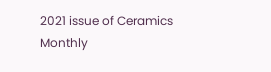2021 issue of Ceramics Monthly